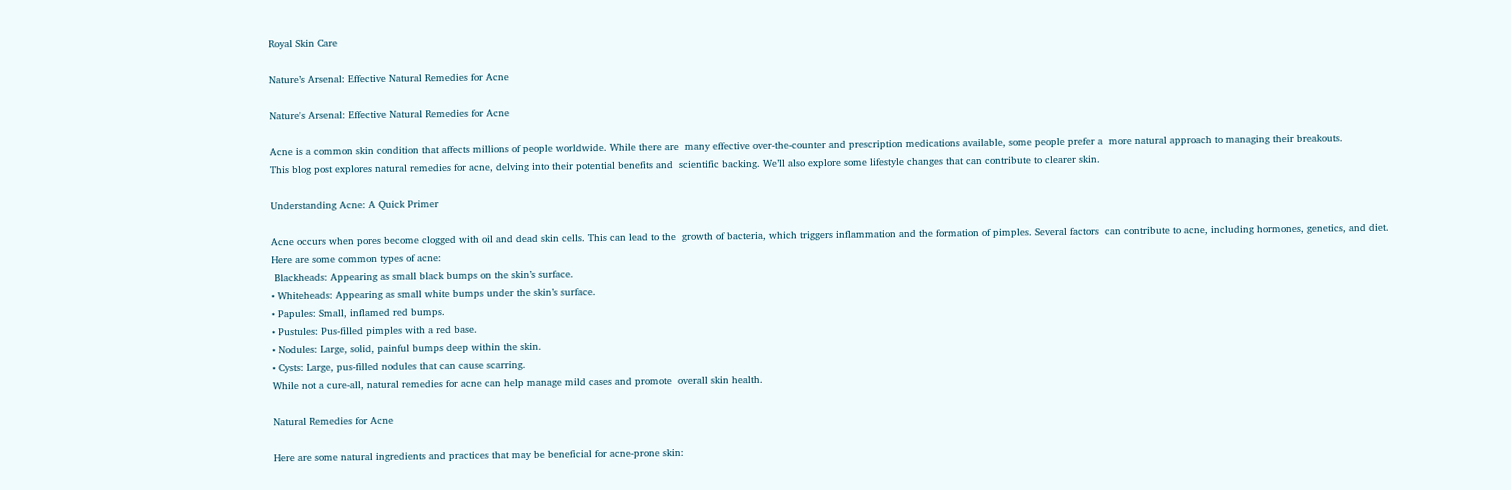Royal Skin Care

Nature’s Arsenal: Effective Natural Remedies for Acne

Nature's Arsenal: Effective Natural Remedies for Acne

Acne is a common skin condition that affects millions of people worldwide. While there are  many effective over-the-counter and prescription medications available, some people prefer a  more natural approach to managing their breakouts.
This blog post explores natural remedies for acne, delving into their potential benefits and  scientific backing. We’ll also explore some lifestyle changes that can contribute to clearer skin.

Understanding Acne: A Quick Primer

Acne occurs when pores become clogged with oil and dead skin cells. This can lead to the  growth of bacteria, which triggers inflammation and the formation of pimples. Several factors  can contribute to acne, including hormones, genetics, and diet.
Here are some common types of acne:
 Blackheads: Appearing as small black bumps on the skin’s surface.
• Whiteheads: Appearing as small white bumps under the skin’s surface.
• Papules: Small, inflamed red bumps.
• Pustules: Pus-filled pimples with a red base.
• Nodules: Large, solid, painful bumps deep within the skin.
• Cysts: Large, pus-filled nodules that can cause scarring.
While not a cure-all, natural remedies for acne can help manage mild cases and promote  overall skin health.

Natural Remedies for Acne

Here are some natural ingredients and practices that may be beneficial for acne-prone skin: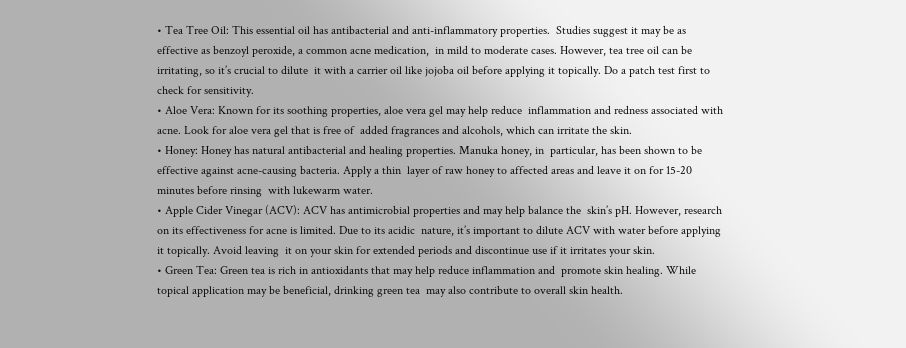• Tea Tree Oil: This essential oil has antibacterial and anti-inflammatory properties.  Studies suggest it may be as effective as benzoyl peroxide, a common acne medication,  in mild to moderate cases. However, tea tree oil can be irritating, so it’s crucial to dilute  it with a carrier oil like jojoba oil before applying it topically. Do a patch test first to  check for sensitivity.
• Aloe Vera: Known for its soothing properties, aloe vera gel may help reduce  inflammation and redness associated with acne. Look for aloe vera gel that is free of  added fragrances and alcohols, which can irritate the skin.
• Honey: Honey has natural antibacterial and healing properties. Manuka honey, in  particular, has been shown to be effective against acne-causing bacteria. Apply a thin  layer of raw honey to affected areas and leave it on for 15-20 minutes before rinsing  with lukewarm water.
• Apple Cider Vinegar (ACV): ACV has antimicrobial properties and may help balance the  skin’s pH. However, research on its effectiveness for acne is limited. Due to its acidic  nature, it’s important to dilute ACV with water before applying it topically. Avoid leaving  it on your skin for extended periods and discontinue use if it irritates your skin.
• Green Tea: Green tea is rich in antioxidants that may help reduce inflammation and  promote skin healing. While topical application may be beneficial, drinking green tea  may also contribute to overall skin health.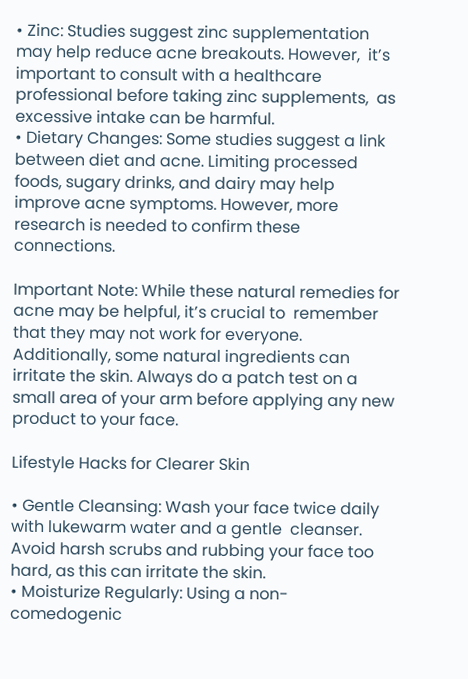• Zinc: Studies suggest zinc supplementation may help reduce acne breakouts. However,  it’s important to consult with a healthcare professional before taking zinc supplements,  as excessive intake can be harmful.
• Dietary Changes: Some studies suggest a link between diet and acne. Limiting processed  foods, sugary drinks, and dairy may help improve acne symptoms. However, more  research is needed to confirm these connections.

Important Note: While these natural remedies for acne may be helpful, it’s crucial to  remember that they may not work for everyone. Additionally, some natural ingredients can  irritate the skin. Always do a patch test on a small area of your arm before applying any new  product to your face.

Lifestyle Hacks for Clearer Skin

• Gentle Cleansing: Wash your face twice daily with lukewarm water and a gentle  cleanser. Avoid harsh scrubs and rubbing your face too hard, as this can irritate the skin.
• Moisturize Regularly: Using a non-comedogenic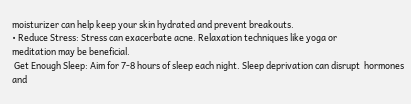moisturizer can help keep your skin hydrated and prevent breakouts.
• Reduce Stress: Stress can exacerbate acne. Relaxation techniques like yoga or
meditation may be beneficial.
 Get Enough Sleep: Aim for 7-8 hours of sleep each night. Sleep deprivation can disrupt  hormones and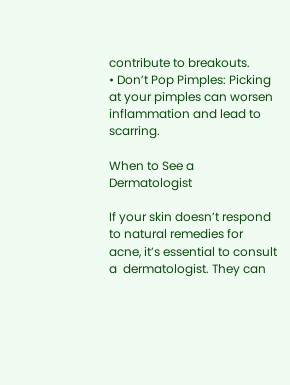contribute to breakouts.
• Don’t Pop Pimples: Picking at your pimples can worsen inflammation and lead to  scarring.

When to See a Dermatologist

If your skin doesn’t respond to natural remedies for acne, it’s essential to consult a  dermatologist. They can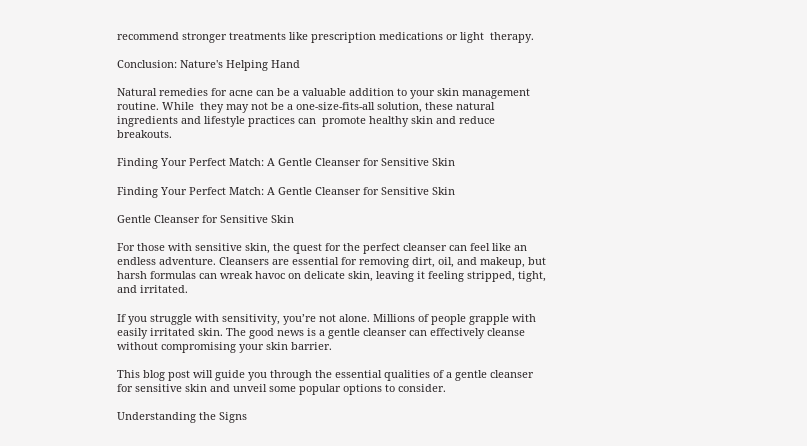recommend stronger treatments like prescription medications or light  therapy.

Conclusion: Nature's Helping Hand

Natural remedies for acne can be a valuable addition to your skin management routine. While  they may not be a one-size-fits-all solution, these natural ingredients and lifestyle practices can  promote healthy skin and reduce breakouts.

Finding Your Perfect Match: A Gentle Cleanser for Sensitive Skin

Finding Your Perfect Match: A Gentle Cleanser for Sensitive Skin

Gentle Cleanser for Sensitive Skin

For those with sensitive skin, the quest for the perfect cleanser can feel like an endless adventure. Cleansers are essential for removing dirt, oil, and makeup, but harsh formulas can wreak havoc on delicate skin, leaving it feeling stripped, tight, and irritated.

If you struggle with sensitivity, you’re not alone. Millions of people grapple with easily irritated skin. The good news is a gentle cleanser can effectively cleanse without compromising your skin barrier.

This blog post will guide you through the essential qualities of a gentle cleanser for sensitive skin and unveil some popular options to consider.

Understanding the Signs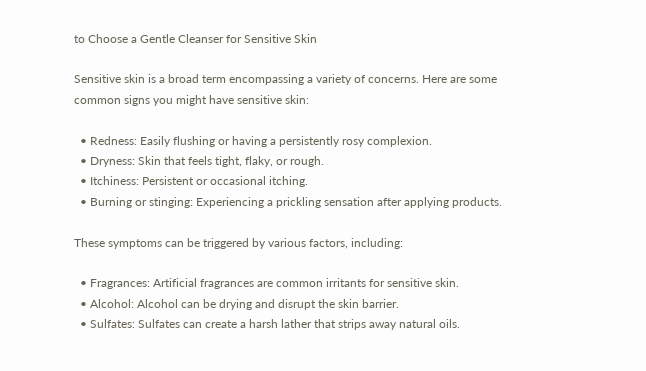to Choose a Gentle Cleanser for Sensitive Skin

Sensitive skin is a broad term encompassing a variety of concerns. Here are some common signs you might have sensitive skin:

  • Redness: Easily flushing or having a persistently rosy complexion.
  • Dryness: Skin that feels tight, flaky, or rough.
  • Itchiness: Persistent or occasional itching.
  • Burning or stinging: Experiencing a prickling sensation after applying products.

These symptoms can be triggered by various factors, including:

  • Fragrances: Artificial fragrances are common irritants for sensitive skin.
  • Alcohol: Alcohol can be drying and disrupt the skin barrier.
  • Sulfates: Sulfates can create a harsh lather that strips away natural oils.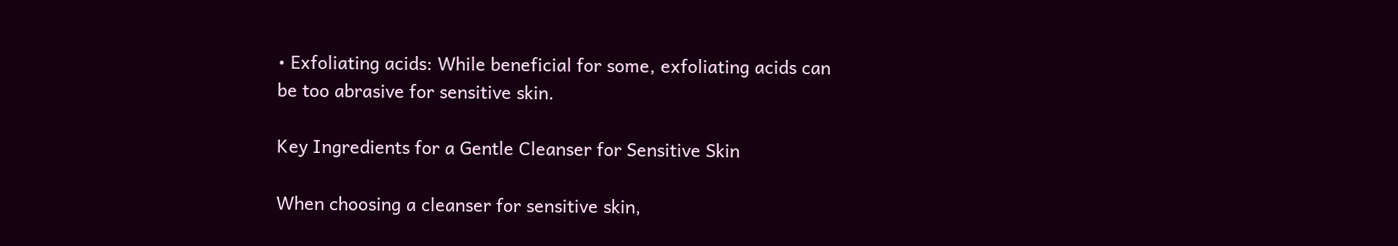• Exfoliating acids: While beneficial for some, exfoliating acids can be too abrasive for sensitive skin.

Key Ingredients for a Gentle Cleanser for Sensitive Skin

When choosing a cleanser for sensitive skin,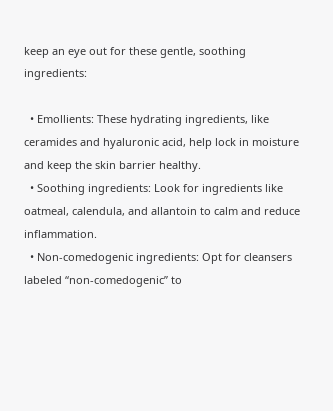keep an eye out for these gentle, soothing ingredients:

  • Emollients: These hydrating ingredients, like ceramides and hyaluronic acid, help lock in moisture and keep the skin barrier healthy.
  • Soothing ingredients: Look for ingredients like oatmeal, calendula, and allantoin to calm and reduce inflammation.
  • Non-comedogenic ingredients: Opt for cleansers labeled “non-comedogenic” to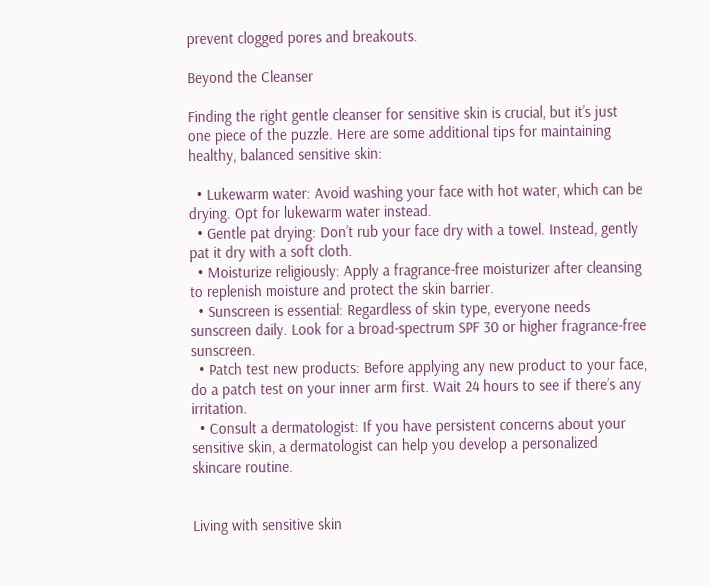prevent clogged pores and breakouts.

Beyond the Cleanser

Finding the right gentle cleanser for sensitive skin is crucial, but it’s just one piece of the puzzle. Here are some additional tips for maintaining healthy, balanced sensitive skin:

  • Lukewarm water: Avoid washing your face with hot water, which can be drying. Opt for lukewarm water instead.
  • Gentle pat drying: Don’t rub your face dry with a towel. Instead, gently pat it dry with a soft cloth.
  • Moisturize religiously: Apply a fragrance-free moisturizer after cleansing to replenish moisture and protect the skin barrier.
  • Sunscreen is essential: Regardless of skin type, everyone needs sunscreen daily. Look for a broad-spectrum SPF 30 or higher fragrance-free sunscreen.
  • Patch test new products: Before applying any new product to your face, do a patch test on your inner arm first. Wait 24 hours to see if there’s any irritation.
  • Consult a dermatologist: If you have persistent concerns about your sensitive skin, a dermatologist can help you develop a personalized skincare routine.


Living with sensitive skin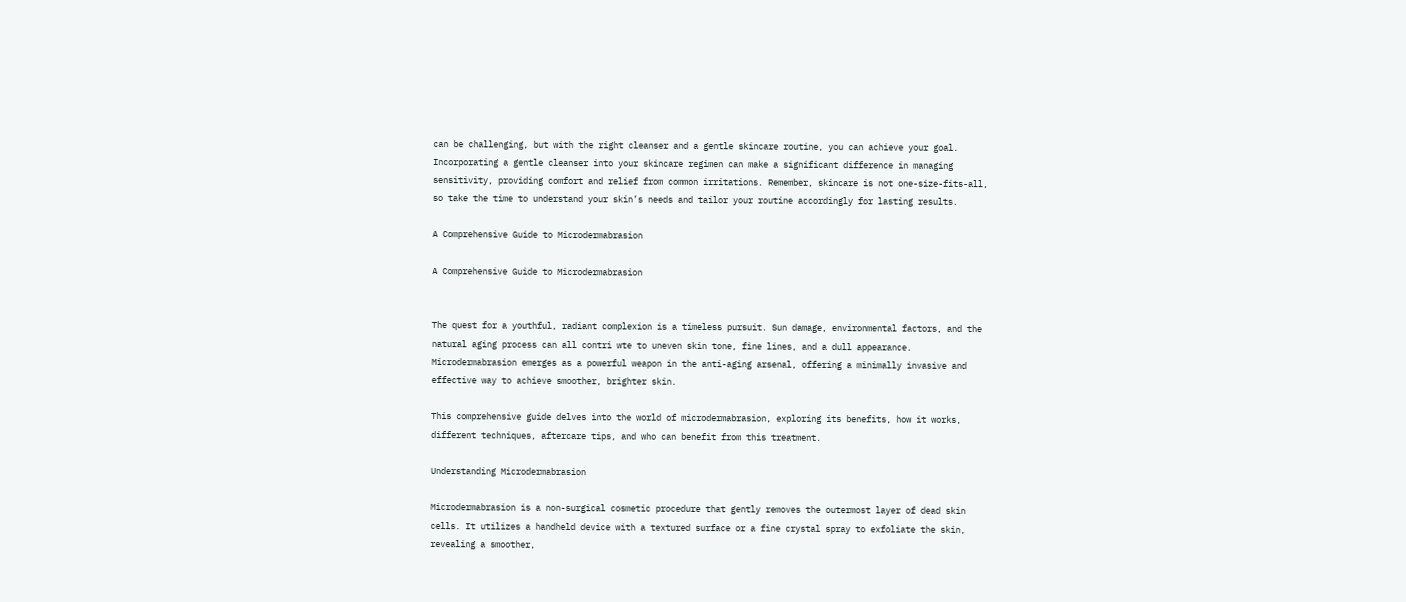can be challenging, but with the right cleanser and a gentle skincare routine, you can achieve your goal. Incorporating a gentle cleanser into your skincare regimen can make a significant difference in managing sensitivity, providing comfort and relief from common irritations. Remember, skincare is not one-size-fits-all, so take the time to understand your skin’s needs and tailor your routine accordingly for lasting results.

A Comprehensive Guide to Microdermabrasion

A Comprehensive Guide to Microdermabrasion


The quest for a youthful, radiant complexion is a timeless pursuit. Sun damage, environmental factors, and the natural aging process can all contri wte to uneven skin tone, fine lines, and a dull appearance. Microdermabrasion emerges as a powerful weapon in the anti-aging arsenal, offering a minimally invasive and effective way to achieve smoother, brighter skin.

This comprehensive guide delves into the world of microdermabrasion, exploring its benefits, how it works, different techniques, aftercare tips, and who can benefit from this treatment.

Understanding Microdermabrasion

Microdermabrasion is a non-surgical cosmetic procedure that gently removes the outermost layer of dead skin cells. It utilizes a handheld device with a textured surface or a fine crystal spray to exfoliate the skin, revealing a smoother,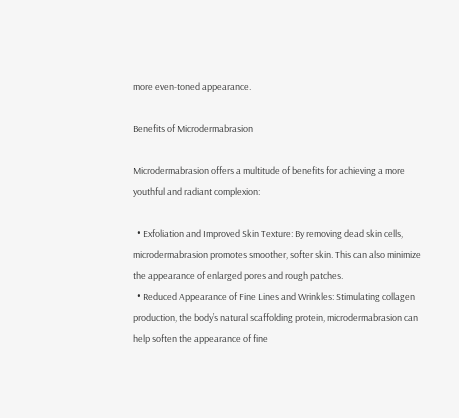more even-toned appearance.

Benefits of Microdermabrasion

Microdermabrasion offers a multitude of benefits for achieving a more youthful and radiant complexion:

  • Exfoliation and Improved Skin Texture: By removing dead skin cells, microdermabrasion promotes smoother, softer skin. This can also minimize the appearance of enlarged pores and rough patches.
  • Reduced Appearance of Fine Lines and Wrinkles: Stimulating collagen production, the body’s natural scaffolding protein, microdermabrasion can help soften the appearance of fine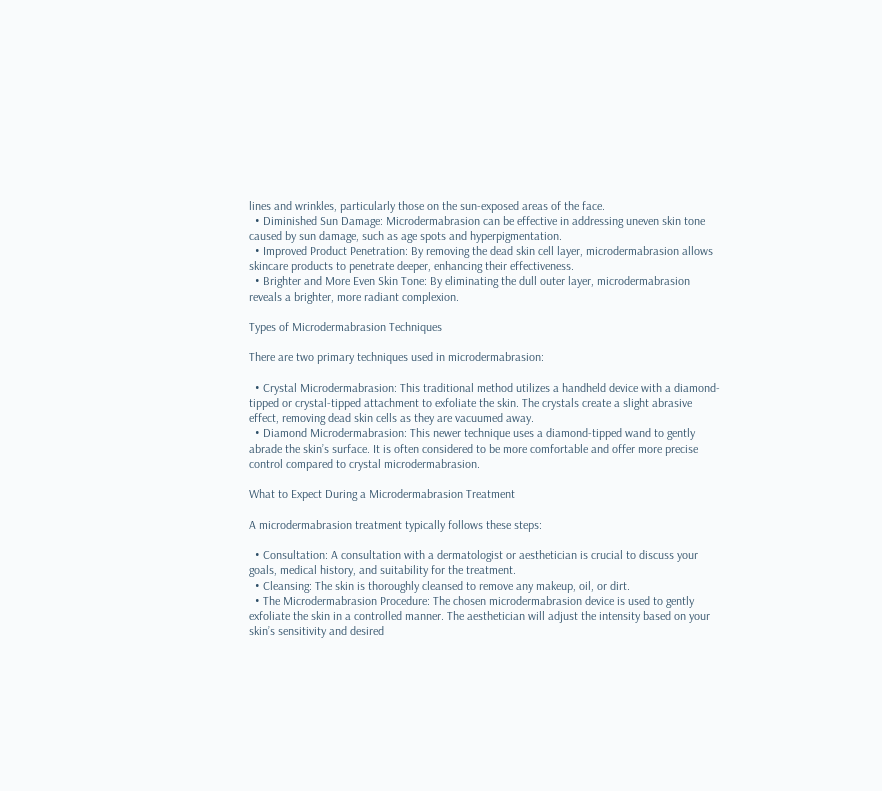lines and wrinkles, particularly those on the sun-exposed areas of the face.
  • Diminished Sun Damage: Microdermabrasion can be effective in addressing uneven skin tone caused by sun damage, such as age spots and hyperpigmentation.
  • Improved Product Penetration: By removing the dead skin cell layer, microdermabrasion allows skincare products to penetrate deeper, enhancing their effectiveness.
  • Brighter and More Even Skin Tone: By eliminating the dull outer layer, microdermabrasion reveals a brighter, more radiant complexion.

Types of Microdermabrasion Techniques

There are two primary techniques used in microdermabrasion:

  • Crystal Microdermabrasion: This traditional method utilizes a handheld device with a diamond-tipped or crystal-tipped attachment to exfoliate the skin. The crystals create a slight abrasive effect, removing dead skin cells as they are vacuumed away.
  • Diamond Microdermabrasion: This newer technique uses a diamond-tipped wand to gently abrade the skin’s surface. It is often considered to be more comfortable and offer more precise control compared to crystal microdermabrasion.

What to Expect During a Microdermabrasion Treatment

A microdermabrasion treatment typically follows these steps:

  • Consultation: A consultation with a dermatologist or aesthetician is crucial to discuss your goals, medical history, and suitability for the treatment.
  • Cleansing: The skin is thoroughly cleansed to remove any makeup, oil, or dirt.
  • The Microdermabrasion Procedure: The chosen microdermabrasion device is used to gently exfoliate the skin in a controlled manner. The aesthetician will adjust the intensity based on your skin’s sensitivity and desired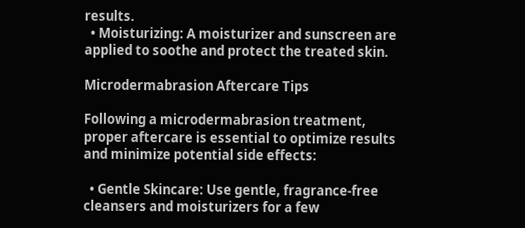results.
  • Moisturizing: A moisturizer and sunscreen are applied to soothe and protect the treated skin.

Microdermabrasion Aftercare Tips

Following a microdermabrasion treatment, proper aftercare is essential to optimize results and minimize potential side effects:

  • Gentle Skincare: Use gentle, fragrance-free cleansers and moisturizers for a few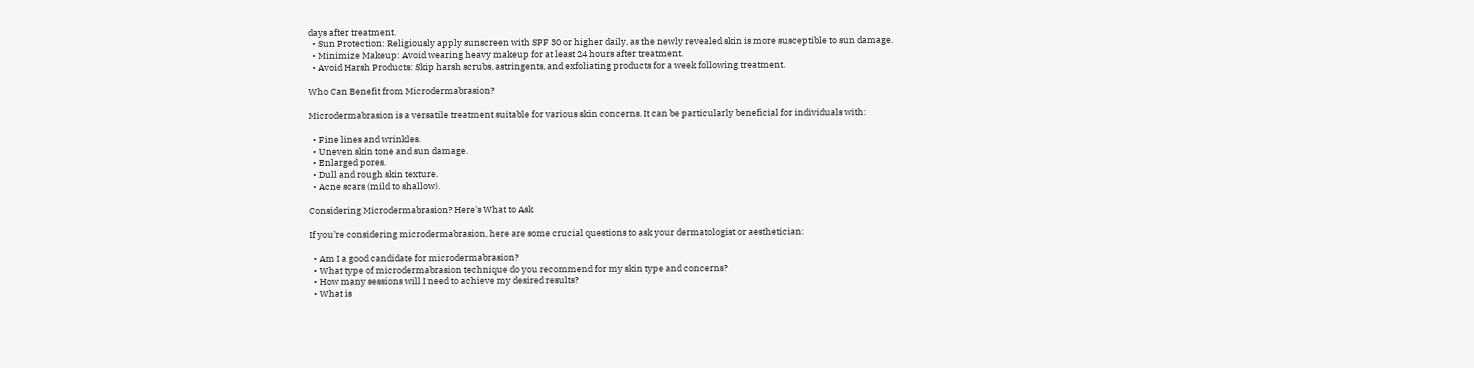days after treatment.
  • Sun Protection: Religiously apply sunscreen with SPF 30 or higher daily, as the newly revealed skin is more susceptible to sun damage.
  • Minimize Makeup: Avoid wearing heavy makeup for at least 24 hours after treatment.
  • Avoid Harsh Products: Skip harsh scrubs, astringents, and exfoliating products for a week following treatment.

Who Can Benefit from Microdermabrasion?

Microdermabrasion is a versatile treatment suitable for various skin concerns. It can be particularly beneficial for individuals with:

  • Fine lines and wrinkles.
  • Uneven skin tone and sun damage.
  • Enlarged pores.
  • Dull and rough skin texture.
  • Acne scars (mild to shallow).

Considering Microdermabrasion? Here's What to Ask

If you’re considering microdermabrasion, here are some crucial questions to ask your dermatologist or aesthetician:

  • Am I a good candidate for microdermabrasion?
  • What type of microdermabrasion technique do you recommend for my skin type and concerns?
  • How many sessions will I need to achieve my desired results?
  • What is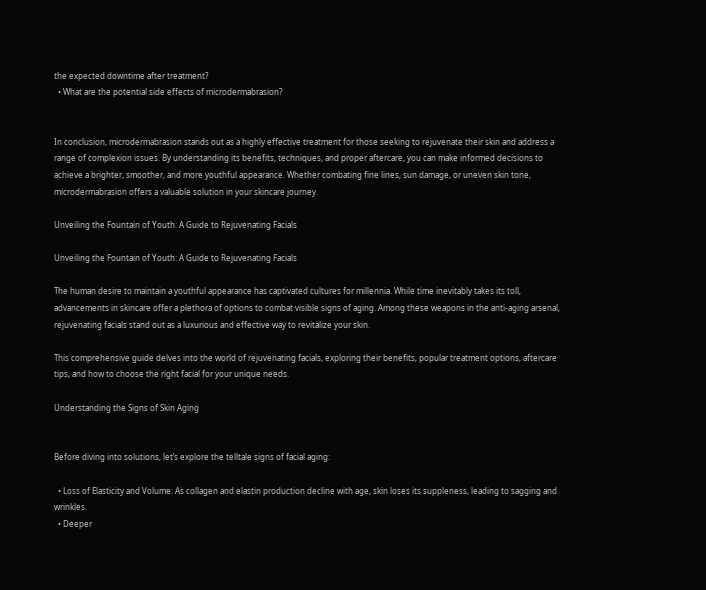the expected downtime after treatment?
  • What are the potential side effects of microdermabrasion?


In conclusion, microdermabrasion stands out as a highly effective treatment for those seeking to rejuvenate their skin and address a range of complexion issues. By understanding its benefits, techniques, and proper aftercare, you can make informed decisions to achieve a brighter, smoother, and more youthful appearance. Whether combating fine lines, sun damage, or uneven skin tone, microdermabrasion offers a valuable solution in your skincare journey.

Unveiling the Fountain of Youth: A Guide to Rejuvenating Facials

Unveiling the Fountain of Youth: A Guide to Rejuvenating Facials

The human desire to maintain a youthful appearance has captivated cultures for millennia. While time inevitably takes its toll, advancements in skincare offer a plethora of options to combat visible signs of aging. Among these weapons in the anti-aging arsenal, rejuvenating facials stand out as a luxurious and effective way to revitalize your skin.

This comprehensive guide delves into the world of rejuvenating facials, exploring their benefits, popular treatment options, aftercare tips, and how to choose the right facial for your unique needs.

Understanding the Signs of Skin Aging


Before diving into solutions, let’s explore the telltale signs of facial aging:

  • Loss of Elasticity and Volume: As collagen and elastin production decline with age, skin loses its suppleness, leading to sagging and wrinkles.
  • Deeper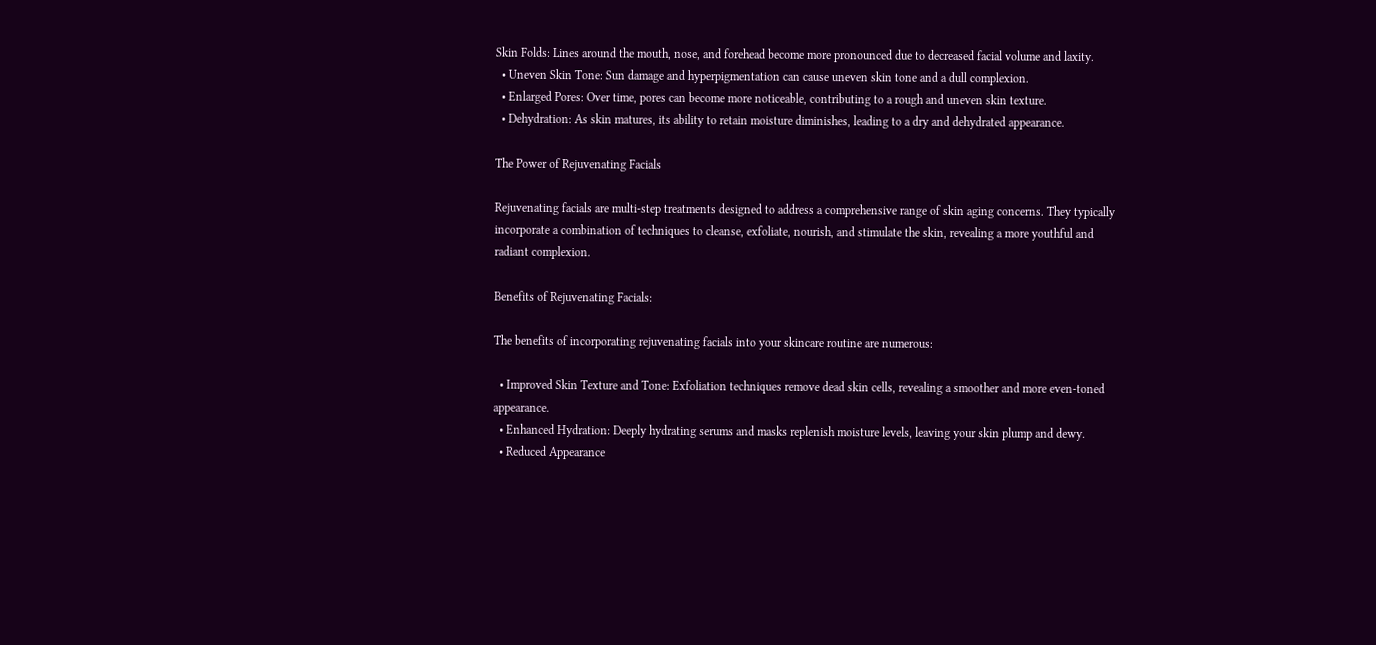Skin Folds: Lines around the mouth, nose, and forehead become more pronounced due to decreased facial volume and laxity.
  • Uneven Skin Tone: Sun damage and hyperpigmentation can cause uneven skin tone and a dull complexion.
  • Enlarged Pores: Over time, pores can become more noticeable, contributing to a rough and uneven skin texture.
  • Dehydration: As skin matures, its ability to retain moisture diminishes, leading to a dry and dehydrated appearance.

The Power of Rejuvenating Facials

Rejuvenating facials are multi-step treatments designed to address a comprehensive range of skin aging concerns. They typically incorporate a combination of techniques to cleanse, exfoliate, nourish, and stimulate the skin, revealing a more youthful and radiant complexion.

Benefits of Rejuvenating Facials:

The benefits of incorporating rejuvenating facials into your skincare routine are numerous:

  • Improved Skin Texture and Tone: Exfoliation techniques remove dead skin cells, revealing a smoother and more even-toned appearance.
  • Enhanced Hydration: Deeply hydrating serums and masks replenish moisture levels, leaving your skin plump and dewy.
  • Reduced Appearance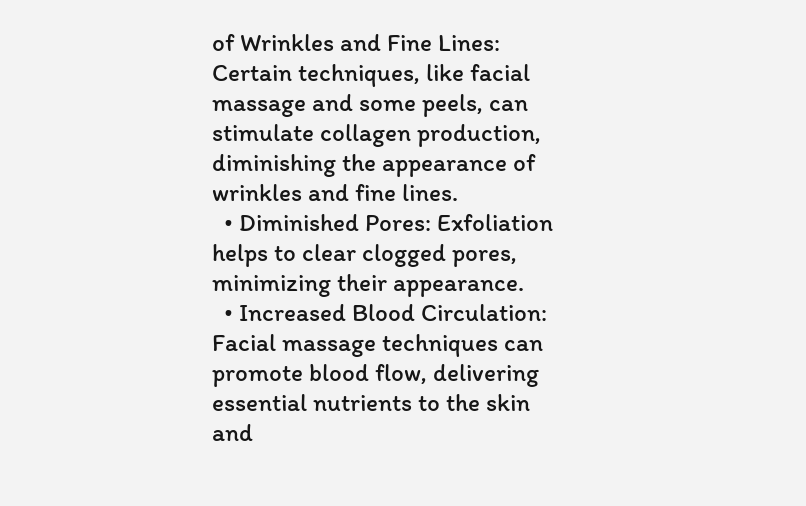of Wrinkles and Fine Lines: Certain techniques, like facial massage and some peels, can stimulate collagen production, diminishing the appearance of wrinkles and fine lines.
  • Diminished Pores: Exfoliation helps to clear clogged pores, minimizing their appearance.
  • Increased Blood Circulation: Facial massage techniques can promote blood flow, delivering essential nutrients to the skin and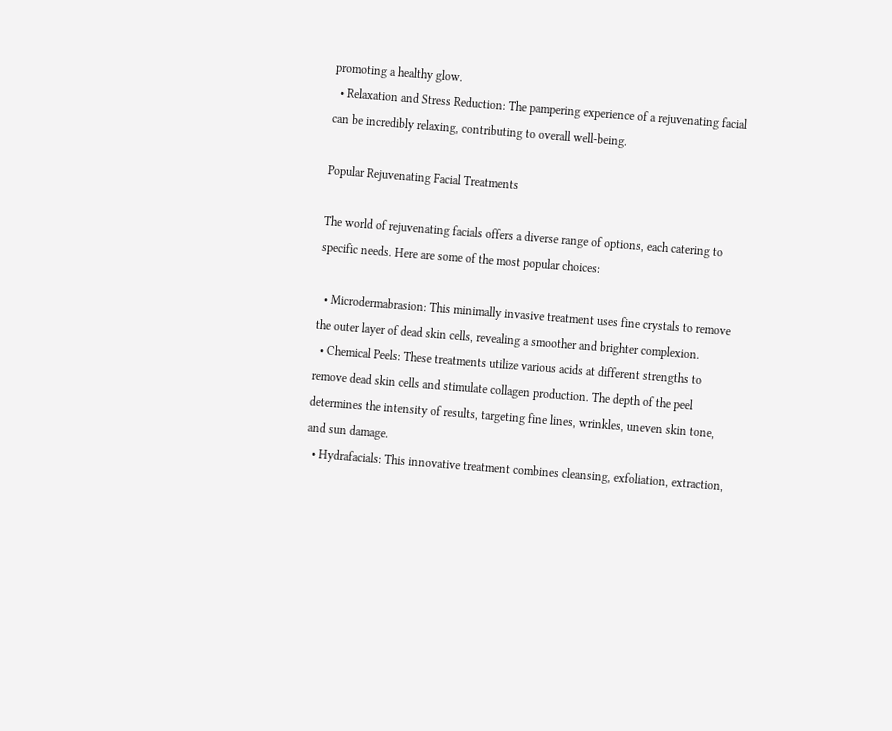promoting a healthy glow.
  • Relaxation and Stress Reduction: The pampering experience of a rejuvenating facial can be incredibly relaxing, contributing to overall well-being.

Popular Rejuvenating Facial Treatments

The world of rejuvenating facials offers a diverse range of options, each catering to specific needs. Here are some of the most popular choices:

  • Microdermabrasion: This minimally invasive treatment uses fine crystals to remove the outer layer of dead skin cells, revealing a smoother and brighter complexion.
  • Chemical Peels: These treatments utilize various acids at different strengths to remove dead skin cells and stimulate collagen production. The depth of the peel determines the intensity of results, targeting fine lines, wrinkles, uneven skin tone, and sun damage.
  • Hydrafacials: This innovative treatment combines cleansing, exfoliation, extraction,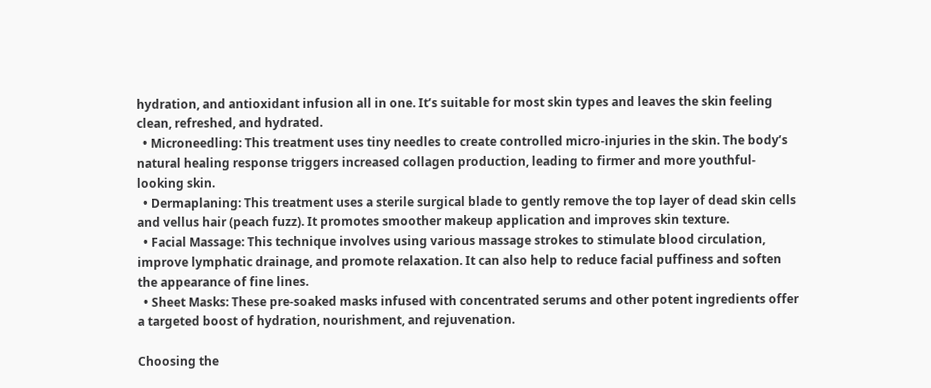hydration, and antioxidant infusion all in one. It’s suitable for most skin types and leaves the skin feeling clean, refreshed, and hydrated.
  • Microneedling: This treatment uses tiny needles to create controlled micro-injuries in the skin. The body’s natural healing response triggers increased collagen production, leading to firmer and more youthful-looking skin.
  • Dermaplaning: This treatment uses a sterile surgical blade to gently remove the top layer of dead skin cells and vellus hair (peach fuzz). It promotes smoother makeup application and improves skin texture.
  • Facial Massage: This technique involves using various massage strokes to stimulate blood circulation, improve lymphatic drainage, and promote relaxation. It can also help to reduce facial puffiness and soften the appearance of fine lines.
  • Sheet Masks: These pre-soaked masks infused with concentrated serums and other potent ingredients offer a targeted boost of hydration, nourishment, and rejuvenation.

Choosing the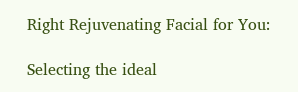Right Rejuvenating Facial for You:

Selecting the ideal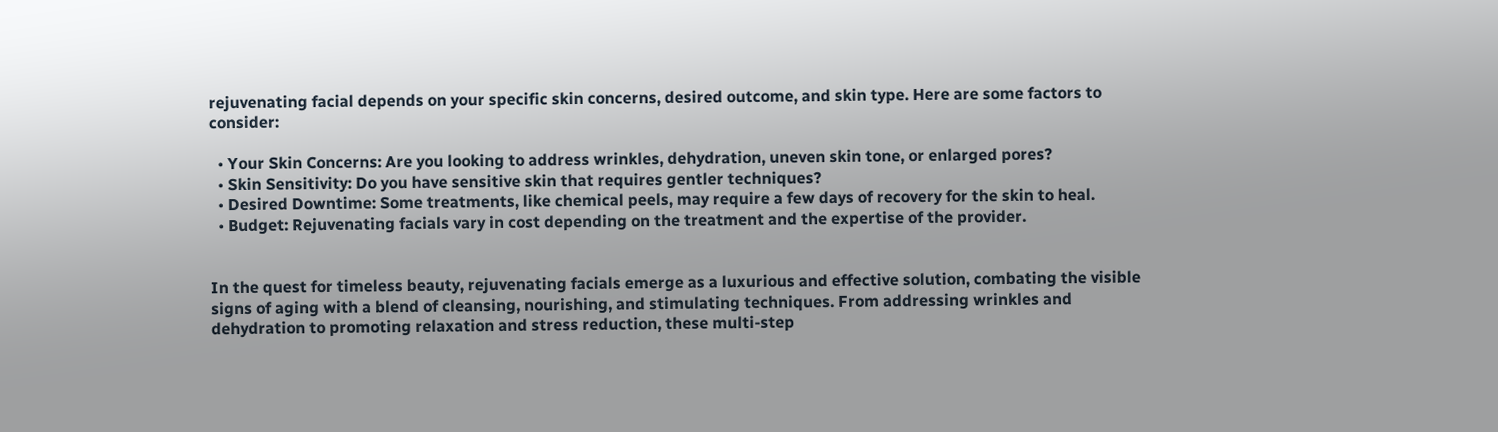rejuvenating facial depends on your specific skin concerns, desired outcome, and skin type. Here are some factors to consider:

  • Your Skin Concerns: Are you looking to address wrinkles, dehydration, uneven skin tone, or enlarged pores?
  • Skin Sensitivity: Do you have sensitive skin that requires gentler techniques?
  • Desired Downtime: Some treatments, like chemical peels, may require a few days of recovery for the skin to heal.
  • Budget: Rejuvenating facials vary in cost depending on the treatment and the expertise of the provider.


In the quest for timeless beauty, rejuvenating facials emerge as a luxurious and effective solution, combating the visible signs of aging with a blend of cleansing, nourishing, and stimulating techniques. From addressing wrinkles and dehydration to promoting relaxation and stress reduction, these multi-step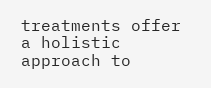treatments offer a holistic approach to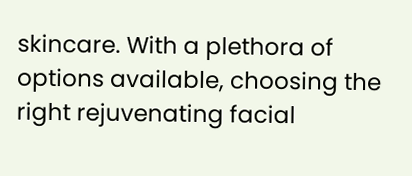skincare. With a plethora of options available, choosing the right rejuvenating facial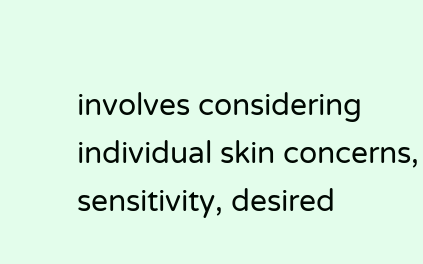involves considering individual skin concerns, sensitivity, desired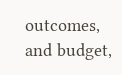outcomes, and budget,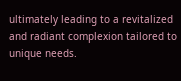ultimately leading to a revitalized and radiant complexion tailored to unique needs.